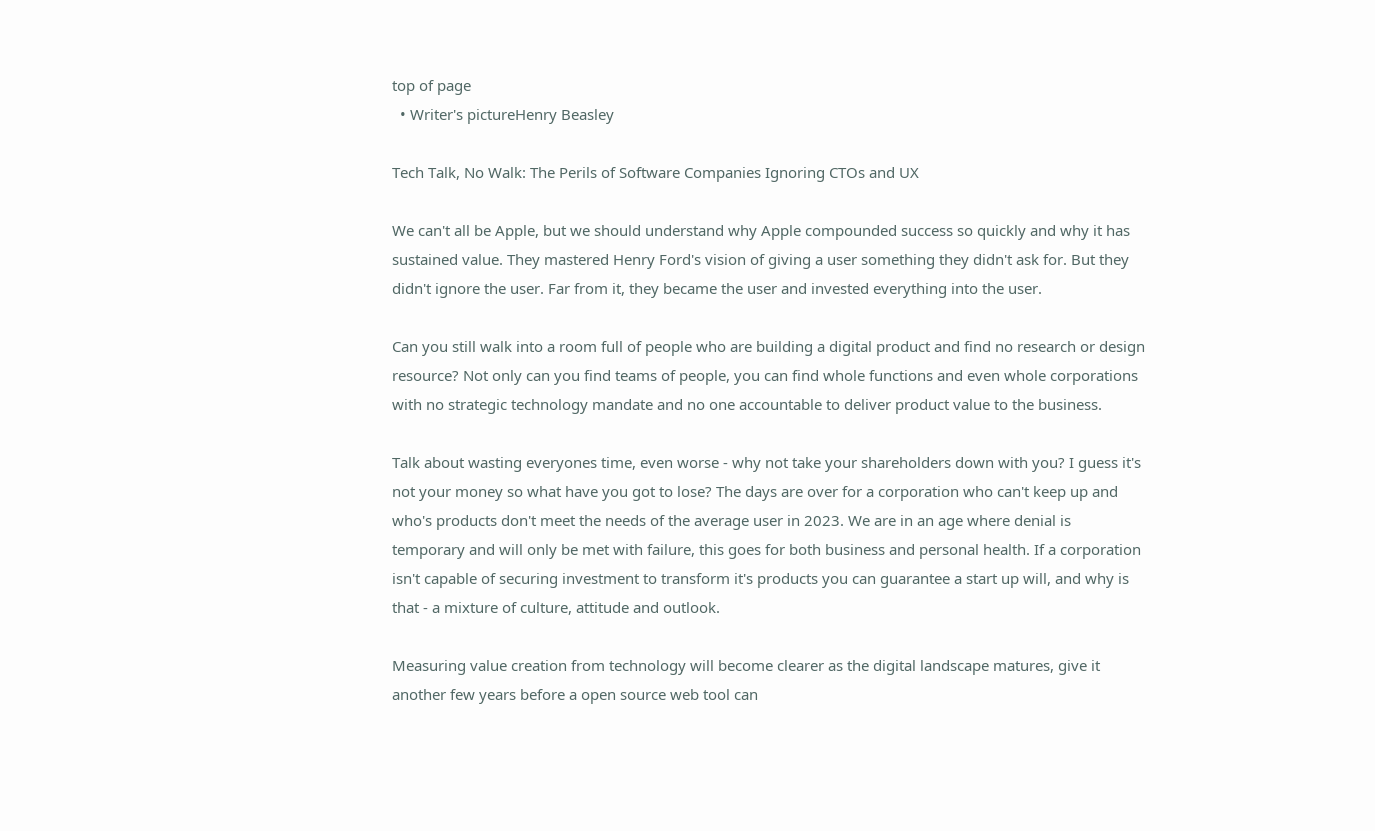top of page
  • Writer's pictureHenry Beasley

Tech Talk, No Walk: The Perils of Software Companies Ignoring CTOs and UX

We can't all be Apple, but we should understand why Apple compounded success so quickly and why it has sustained value. They mastered Henry Ford's vision of giving a user something they didn't ask for. But they didn't ignore the user. Far from it, they became the user and invested everything into the user.

Can you still walk into a room full of people who are building a digital product and find no research or design resource? Not only can you find teams of people, you can find whole functions and even whole corporations with no strategic technology mandate and no one accountable to deliver product value to the business.

Talk about wasting everyones time, even worse - why not take your shareholders down with you? I guess it's not your money so what have you got to lose? The days are over for a corporation who can't keep up and who's products don't meet the needs of the average user in 2023. We are in an age where denial is temporary and will only be met with failure, this goes for both business and personal health. If a corporation isn't capable of securing investment to transform it's products you can guarantee a start up will, and why is that - a mixture of culture, attitude and outlook.

Measuring value creation from technology will become clearer as the digital landscape matures, give it another few years before a open source web tool can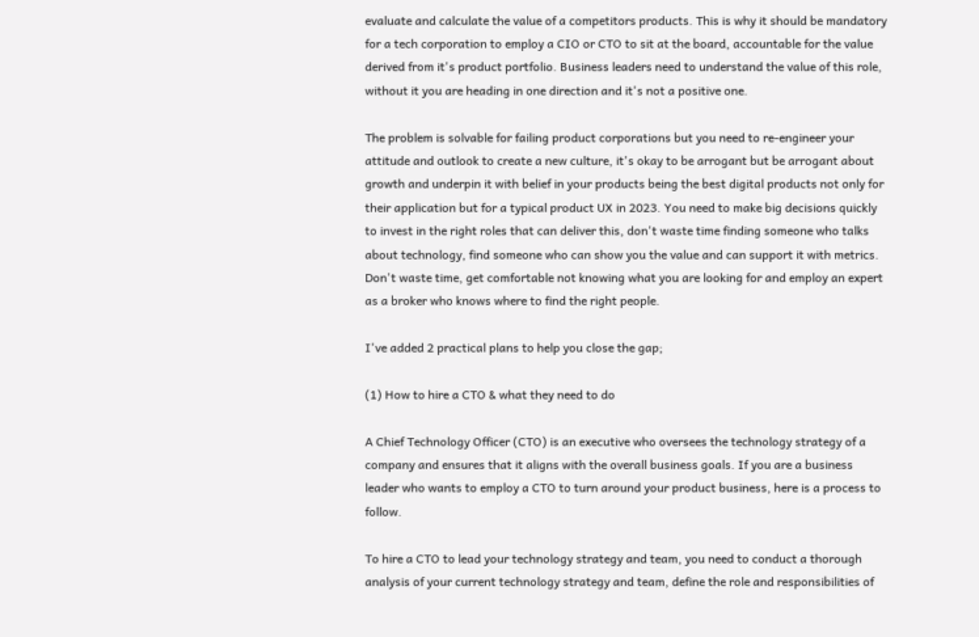evaluate and calculate the value of a competitors products. This is why it should be mandatory for a tech corporation to employ a CIO or CTO to sit at the board, accountable for the value derived from it's product portfolio. Business leaders need to understand the value of this role, without it you are heading in one direction and it's not a positive one.

The problem is solvable for failing product corporations but you need to re-engineer your attitude and outlook to create a new culture, it's okay to be arrogant but be arrogant about growth and underpin it with belief in your products being the best digital products not only for their application but for a typical product UX in 2023. You need to make big decisions quickly to invest in the right roles that can deliver this, don't waste time finding someone who talks about technology, find someone who can show you the value and can support it with metrics. Don't waste time, get comfortable not knowing what you are looking for and employ an expert as a broker who knows where to find the right people.

I've added 2 practical plans to help you close the gap;

(1) How to hire a CTO & what they need to do

A Chief Technology Officer (CTO) is an executive who oversees the technology strategy of a company and ensures that it aligns with the overall business goals. If you are a business leader who wants to employ a CTO to turn around your product business, here is a process to follow.

To hire a CTO to lead your technology strategy and team, you need to conduct a thorough analysis of your current technology strategy and team, define the role and responsibilities of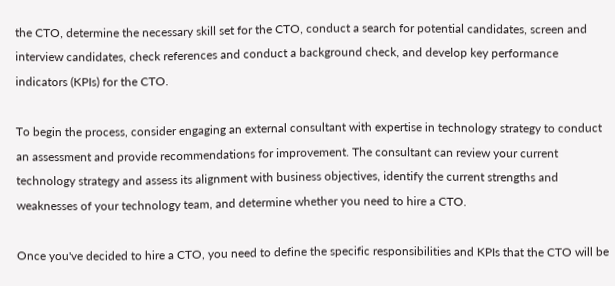the CTO, determine the necessary skill set for the CTO, conduct a search for potential candidates, screen and interview candidates, check references and conduct a background check, and develop key performance indicators (KPIs) for the CTO.

To begin the process, consider engaging an external consultant with expertise in technology strategy to conduct an assessment and provide recommendations for improvement. The consultant can review your current technology strategy and assess its alignment with business objectives, identify the current strengths and weaknesses of your technology team, and determine whether you need to hire a CTO.

Once you've decided to hire a CTO, you need to define the specific responsibilities and KPIs that the CTO will be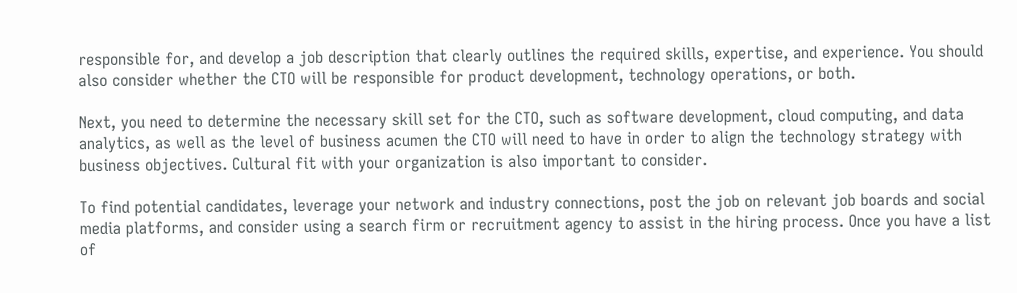responsible for, and develop a job description that clearly outlines the required skills, expertise, and experience. You should also consider whether the CTO will be responsible for product development, technology operations, or both.

Next, you need to determine the necessary skill set for the CTO, such as software development, cloud computing, and data analytics, as well as the level of business acumen the CTO will need to have in order to align the technology strategy with business objectives. Cultural fit with your organization is also important to consider.

To find potential candidates, leverage your network and industry connections, post the job on relevant job boards and social media platforms, and consider using a search firm or recruitment agency to assist in the hiring process. Once you have a list of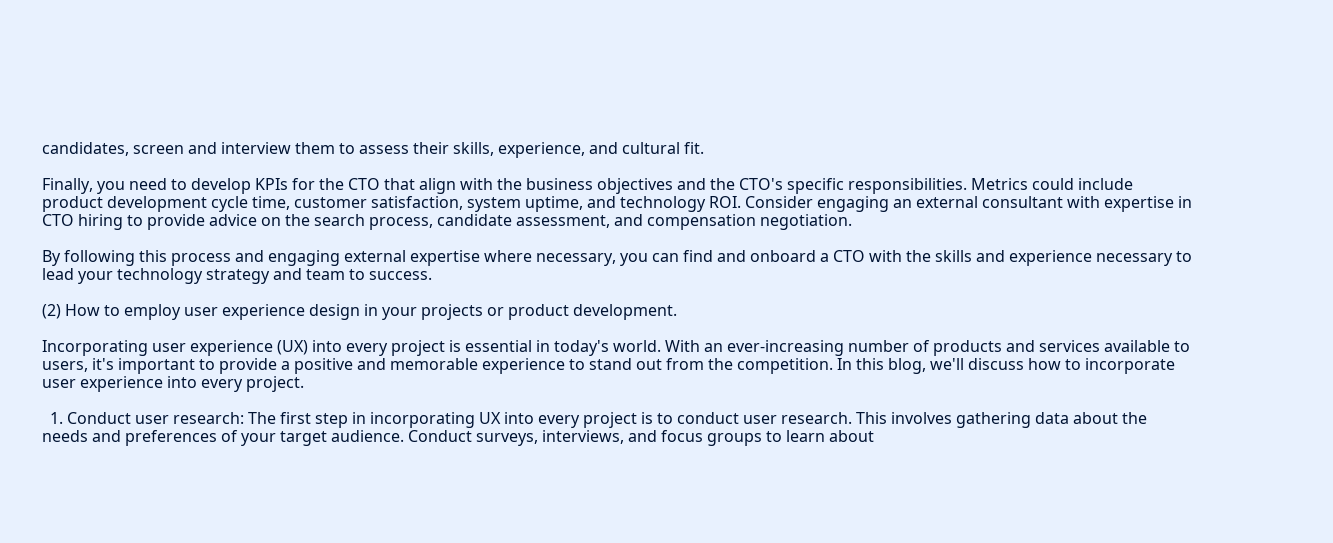candidates, screen and interview them to assess their skills, experience, and cultural fit.

Finally, you need to develop KPIs for the CTO that align with the business objectives and the CTO's specific responsibilities. Metrics could include product development cycle time, customer satisfaction, system uptime, and technology ROI. Consider engaging an external consultant with expertise in CTO hiring to provide advice on the search process, candidate assessment, and compensation negotiation.

By following this process and engaging external expertise where necessary, you can find and onboard a CTO with the skills and experience necessary to lead your technology strategy and team to success.

(2) How to employ user experience design in your projects or product development.

Incorporating user experience (UX) into every project is essential in today's world. With an ever-increasing number of products and services available to users, it's important to provide a positive and memorable experience to stand out from the competition. In this blog, we'll discuss how to incorporate user experience into every project.

  1. Conduct user research: The first step in incorporating UX into every project is to conduct user research. This involves gathering data about the needs and preferences of your target audience. Conduct surveys, interviews, and focus groups to learn about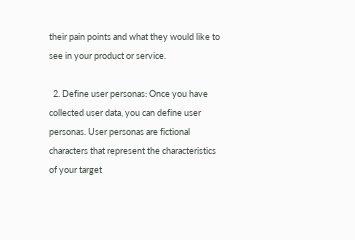their pain points and what they would like to see in your product or service.

  2. Define user personas: Once you have collected user data, you can define user personas. User personas are fictional characters that represent the characteristics of your target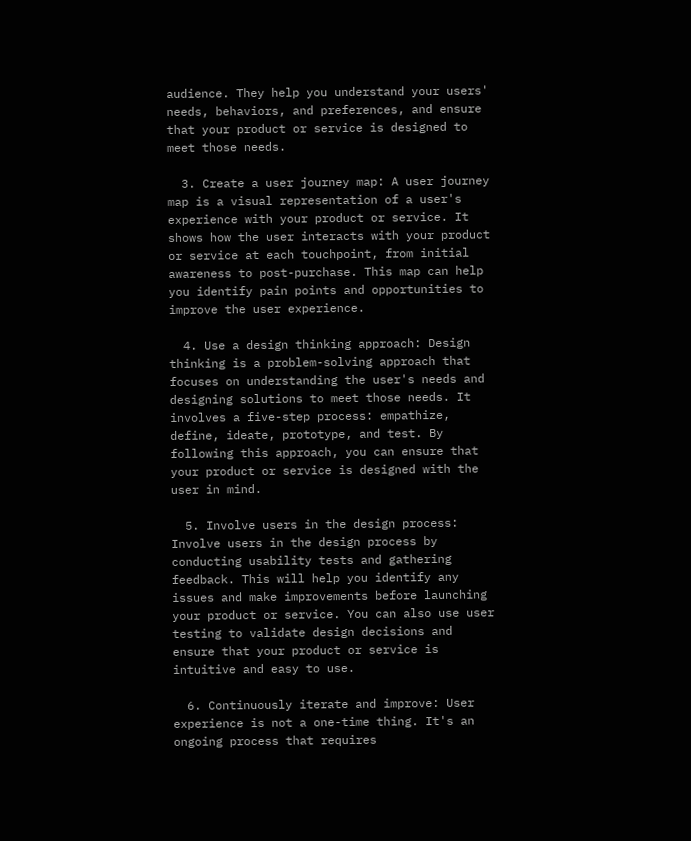audience. They help you understand your users' needs, behaviors, and preferences, and ensure that your product or service is designed to meet those needs.

  3. Create a user journey map: A user journey map is a visual representation of a user's experience with your product or service. It shows how the user interacts with your product or service at each touchpoint, from initial awareness to post-purchase. This map can help you identify pain points and opportunities to improve the user experience.

  4. Use a design thinking approach: Design thinking is a problem-solving approach that focuses on understanding the user's needs and designing solutions to meet those needs. It involves a five-step process: empathize, define, ideate, prototype, and test. By following this approach, you can ensure that your product or service is designed with the user in mind.

  5. Involve users in the design process: Involve users in the design process by conducting usability tests and gathering feedback. This will help you identify any issues and make improvements before launching your product or service. You can also use user testing to validate design decisions and ensure that your product or service is intuitive and easy to use.

  6. Continuously iterate and improve: User experience is not a one-time thing. It's an ongoing process that requires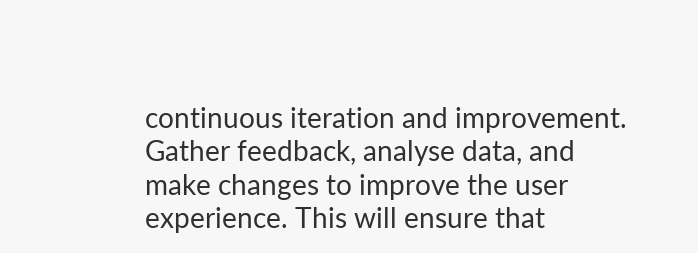continuous iteration and improvement. Gather feedback, analyse data, and make changes to improve the user experience. This will ensure that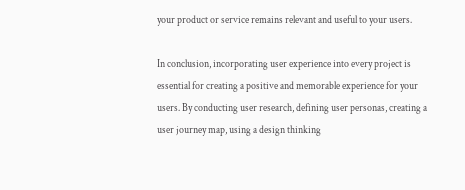your product or service remains relevant and useful to your users.

In conclusion, incorporating user experience into every project is essential for creating a positive and memorable experience for your users. By conducting user research, defining user personas, creating a user journey map, using a design thinking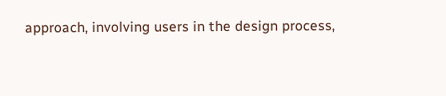approach, involving users in the design process,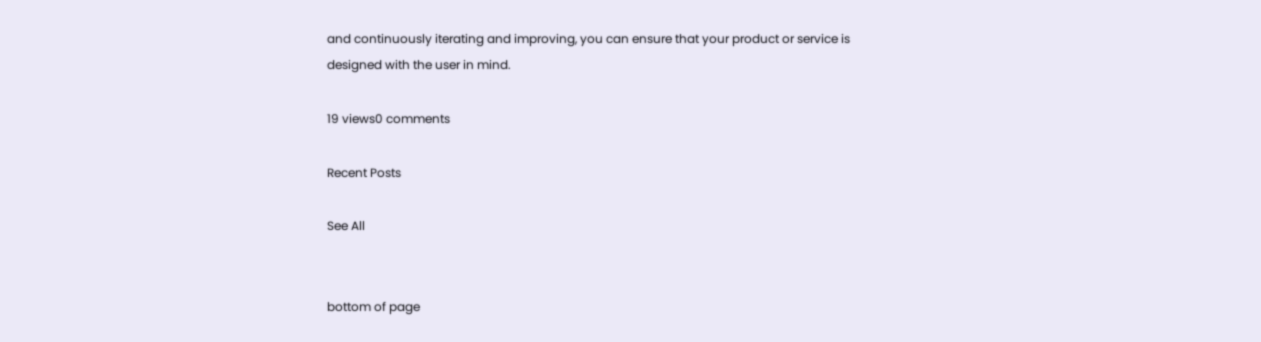and continuously iterating and improving, you can ensure that your product or service is designed with the user in mind.

19 views0 comments

Recent Posts

See All


bottom of page